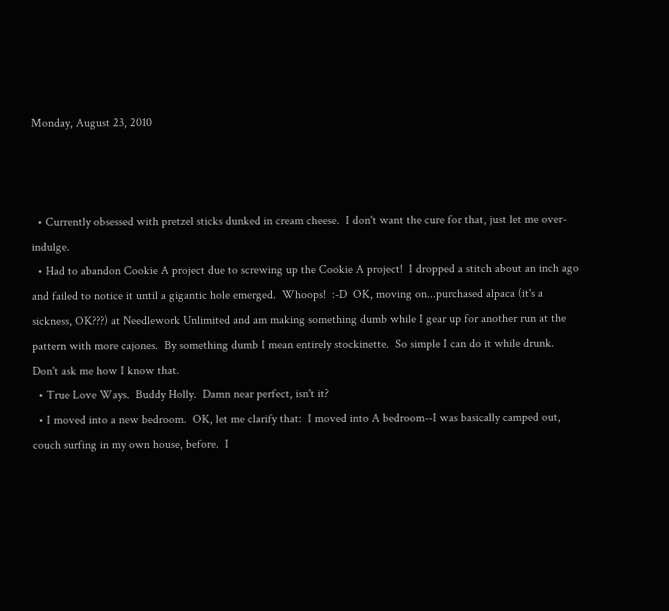Monday, August 23, 2010



  • Currently obsessed with pretzel sticks dunked in cream cheese.  I don't want the cure for that, just let me over-indulge.
  • Had to abandon Cookie A project due to screwing up the Cookie A project!  I dropped a stitch about an inch ago and failed to notice it until a gigantic hole emerged.  Whoops!  :-D  OK, moving on...purchased alpaca (it's a sickness, OK???) at Needlework Unlimited and am making something dumb while I gear up for another run at the pattern with more cajones.  By something dumb I mean entirely stockinette.  So simple I can do it while drunk.  Don't ask me how I know that.
  • True Love Ways.  Buddy Holly.  Damn near perfect, isn't it?
  • I moved into a new bedroom.  OK, let me clarify that:  I moved into A bedroom--I was basically camped out, couch surfing in my own house, before.  I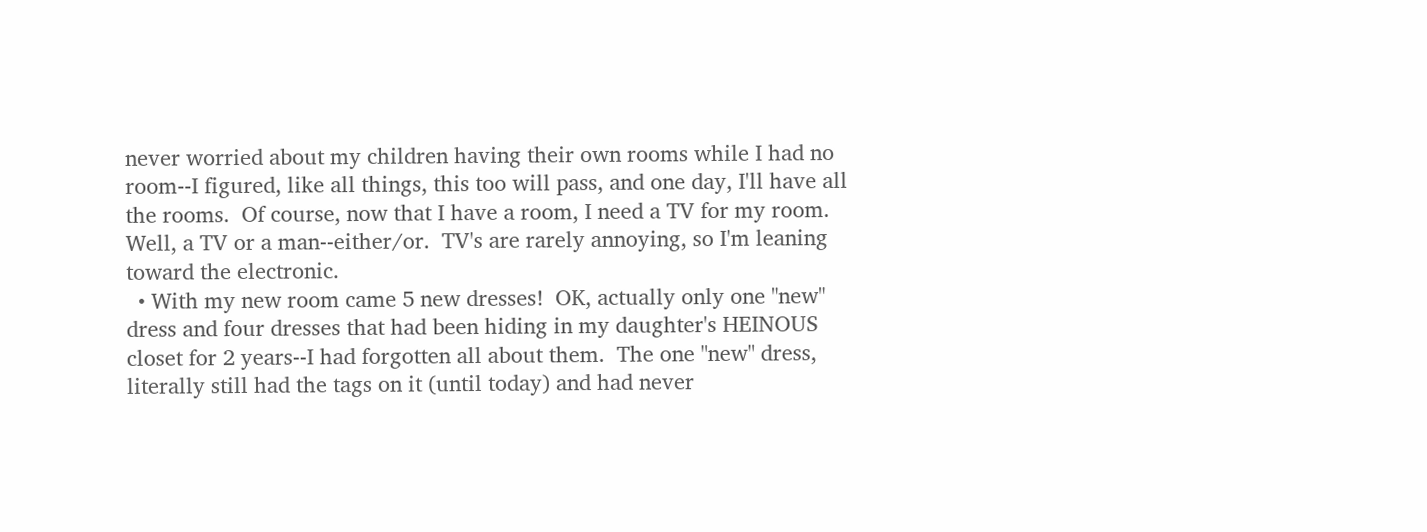never worried about my children having their own rooms while I had no room--I figured, like all things, this too will pass, and one day, I'll have all the rooms.  Of course, now that I have a room, I need a TV for my room.  Well, a TV or a man--either/or.  TV's are rarely annoying, so I'm leaning toward the electronic.
  • With my new room came 5 new dresses!  OK, actually only one "new" dress and four dresses that had been hiding in my daughter's HEINOUS closet for 2 years--I had forgotten all about them.  The one "new" dress, literally still had the tags on it (until today) and had never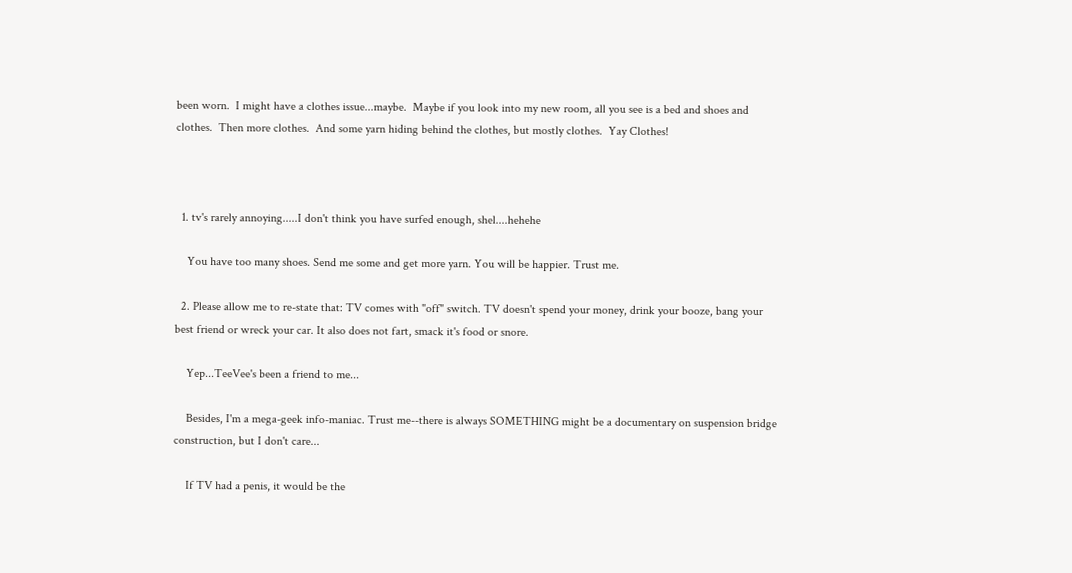been worn.  I might have a clothes issue...maybe.  Maybe if you look into my new room, all you see is a bed and shoes and clothes.  Then more clothes.  And some yarn hiding behind the clothes, but mostly clothes.  Yay Clothes!



  1. tv's rarely annoying.....I don't think you have surfed enough, shel....hehehe

    You have too many shoes. Send me some and get more yarn. You will be happier. Trust me.

  2. Please allow me to re-state that: TV comes with "off" switch. TV doesn't spend your money, drink your booze, bang your best friend or wreck your car. It also does not fart, smack it's food or snore.

    Yep...TeeVee's been a friend to me...

    Besides, I'm a mega-geek info-maniac. Trust me--there is always SOMETHING might be a documentary on suspension bridge construction, but I don't care...

    If TV had a penis, it would be the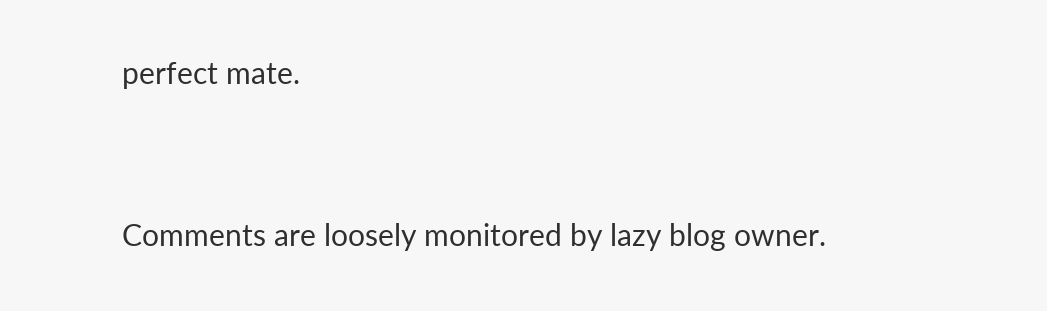perfect mate.


Comments are loosely monitored by lazy blog owner.